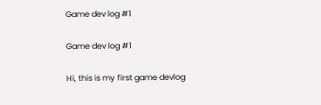Game dev log #1

Game dev log #1

Hi, this is my first game devlog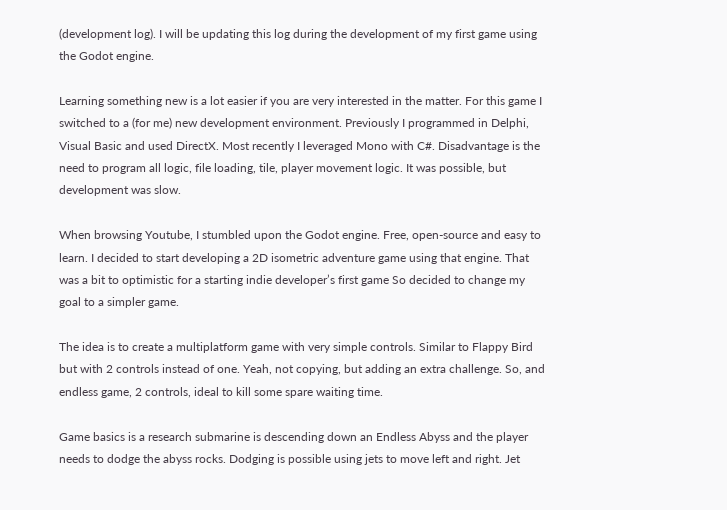(development log). I will be updating this log during the development of my first game using the Godot engine.

Learning something new is a lot easier if you are very interested in the matter. For this game I switched to a (for me) new development environment. Previously I programmed in Delphi, Visual Basic and used DirectX. Most recently I leveraged Mono with C#. Disadvantage is the need to program all logic, file loading, tile, player movement logic. It was possible, but development was slow.

When browsing Youtube, I stumbled upon the Godot engine. Free, open-source and easy to learn. I decided to start developing a 2D isometric adventure game using that engine. That was a bit to optimistic for a starting indie developer’s first game So decided to change my goal to a simpler game.

The idea is to create a multiplatform game with very simple controls. Similar to Flappy Bird but with 2 controls instead of one. Yeah, not copying, but adding an extra challenge. So, and endless game, 2 controls, ideal to kill some spare waiting time.

Game basics is a research submarine is descending down an Endless Abyss and the player needs to dodge the abyss rocks. Dodging is possible using jets to move left and right. Jet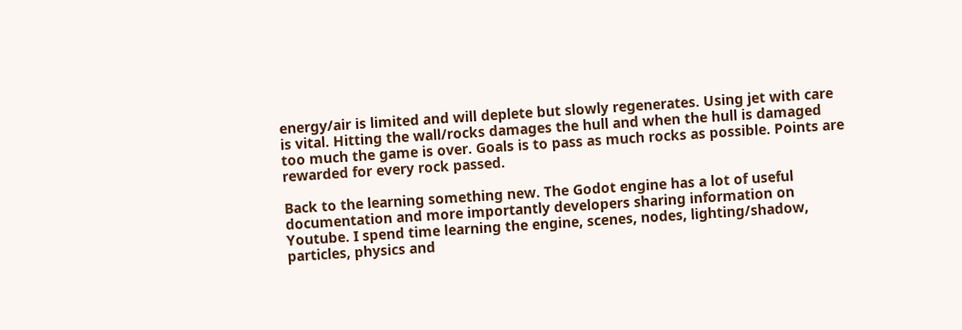energy/air is limited and will deplete but slowly regenerates. Using jet with care is vital. Hitting the wall/rocks damages the hull and when the hull is damaged too much the game is over. Goals is to pass as much rocks as possible. Points are rewarded for every rock passed.

Back to the learning something new. The Godot engine has a lot of useful documentation and more importantly developers sharing information on Youtube. I spend time learning the engine, scenes, nodes, lighting/shadow, particles, physics and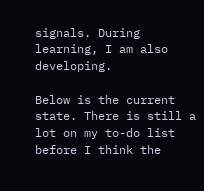signals. During learning, I am also developing.

Below is the current state. There is still a lot on my to-do list before I think the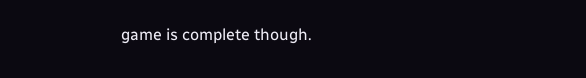game is complete though.